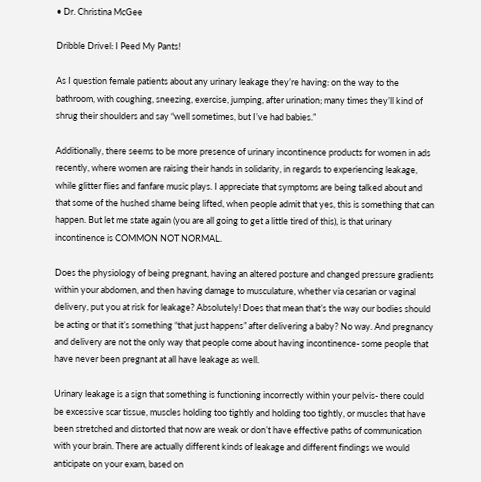• Dr. Christina McGee

Dribble Drivel: I Peed My Pants!

As I question female patients about any urinary leakage they’re having: on the way to the bathroom, with coughing, sneezing, exercise, jumping, after urination; many times they’ll kind of shrug their shoulders and say “well sometimes, but I’ve had babies.”

Additionally, there seems to be more presence of urinary incontinence products for women in ads recently, where women are raising their hands in solidarity, in regards to experiencing leakage, while glitter flies and fanfare music plays. I appreciate that symptoms are being talked about and that some of the hushed shame being lifted, when people admit that yes, this is something that can happen. But let me state again (you are all going to get a little tired of this), is that urinary incontinence is COMMON NOT NORMAL.

Does the physiology of being pregnant, having an altered posture and changed pressure gradients within your abdomen, and then having damage to musculature, whether via cesarian or vaginal delivery, put you at risk for leakage? Absolutely! Does that mean that’s the way our bodies should be acting or that it’s something “that just happens” after delivering a baby? No way. And pregnancy and delivery are not the only way that people come about having incontinence- some people that have never been pregnant at all have leakage as well.

Urinary leakage is a sign that something is functioning incorrectly within your pelvis- there could be excessive scar tissue, muscles holding too tightly and holding too tightly, or muscles that have been stretched and distorted that now are weak or don’t have effective paths of communication with your brain. There are actually different kinds of leakage and different findings we would anticipate on your exam, based on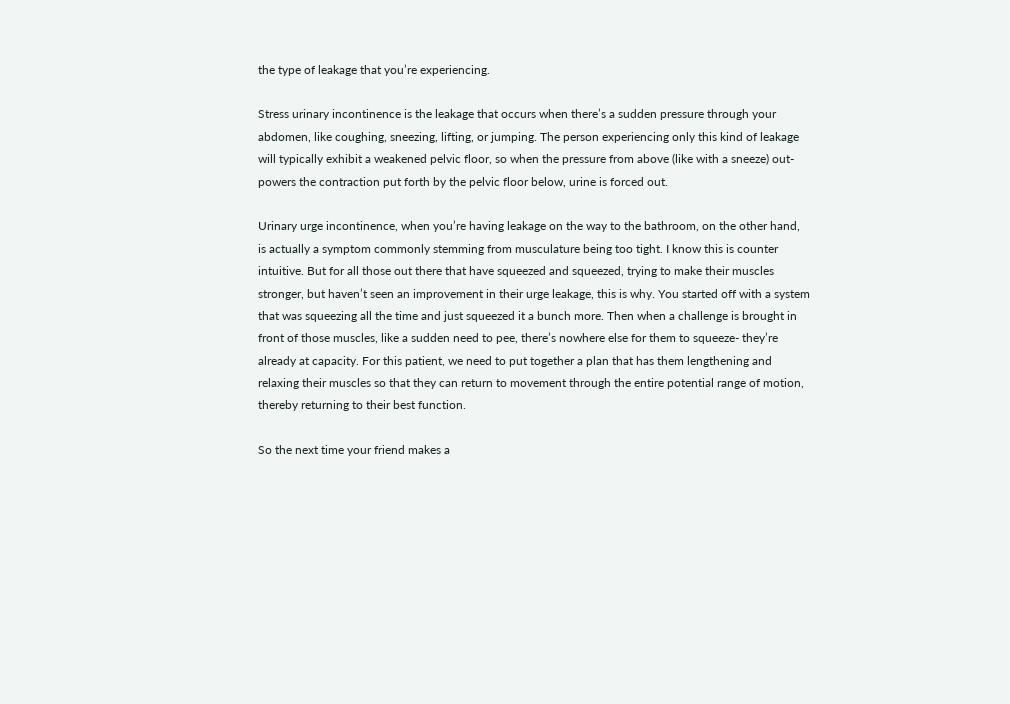the type of leakage that you’re experiencing.

Stress urinary incontinence is the leakage that occurs when there’s a sudden pressure through your abdomen, like coughing, sneezing, lifting, or jumping. The person experiencing only this kind of leakage will typically exhibit a weakened pelvic floor, so when the pressure from above (like with a sneeze) out-powers the contraction put forth by the pelvic floor below, urine is forced out.

Urinary urge incontinence, when you’re having leakage on the way to the bathroom, on the other hand, is actually a symptom commonly stemming from musculature being too tight. I know this is counter intuitive. But for all those out there that have squeezed and squeezed, trying to make their muscles stronger, but haven’t seen an improvement in their urge leakage, this is why. You started off with a system that was squeezing all the time and just squeezed it a bunch more. Then when a challenge is brought in front of those muscles, like a sudden need to pee, there’s nowhere else for them to squeeze- they’re already at capacity. For this patient, we need to put together a plan that has them lengthening and relaxing their muscles so that they can return to movement through the entire potential range of motion, thereby returning to their best function.

So the next time your friend makes a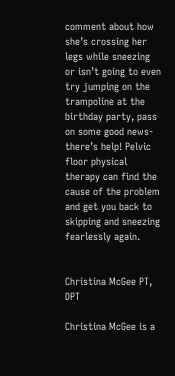comment about how she’s crossing her legs while sneezing or isn’t going to even try jumping on the trampoline at the birthday party, pass on some good news- there’s help! Pelvic floor physical therapy can find the cause of the problem and get you back to skipping and sneezing fearlessly again.


Christina McGee PT, DPT

Christina McGee is a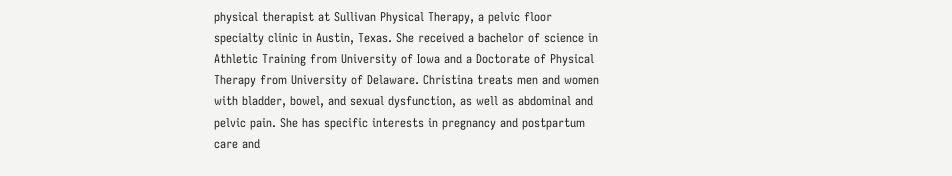physical therapist at Sullivan Physical Therapy, a pelvic floor specialty clinic in Austin, Texas. She received a bachelor of science in Athletic Training from University of Iowa and a Doctorate of Physical Therapy from University of Delaware. Christina treats men and women with bladder, bowel, and sexual dysfunction, as well as abdominal and pelvic pain. She has specific interests in pregnancy and postpartum care and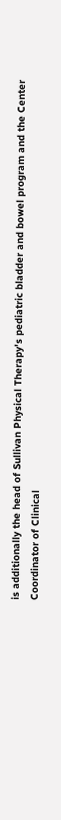is additionally the head of Sullivan Physical Therapy's pediatric bladder and bowel program and the Center Coordinator of Clinical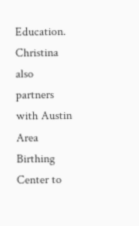Education. Christina also partners with Austin Area Birthing Center to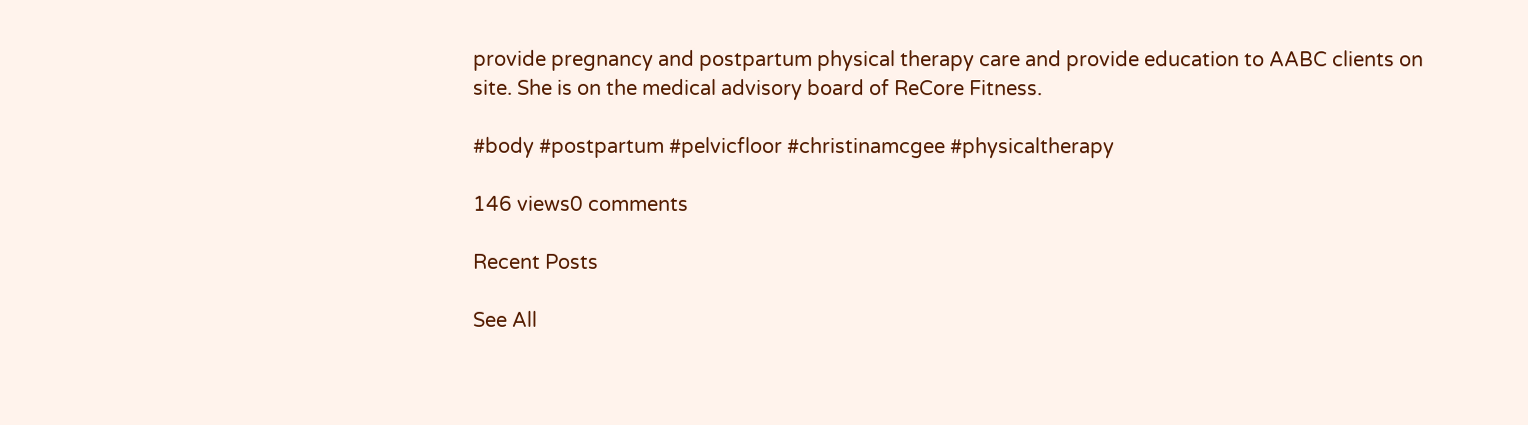provide pregnancy and postpartum physical therapy care and provide education to AABC clients on site. She is on the medical advisory board of ReCore Fitness.

#body #postpartum #pelvicfloor #christinamcgee #physicaltherapy

146 views0 comments

Recent Posts

See All